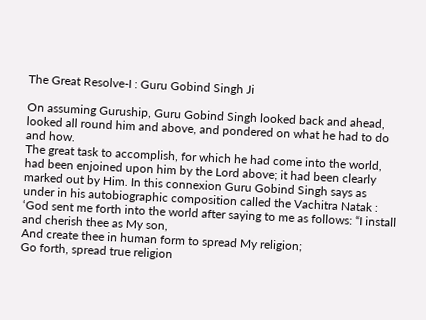The Great Resolve-I : Guru Gobind Singh Ji

On assuming Guruship, Guru Gobind Singh looked back and ahead, looked all round him and above, and pondered on what he had to do and how.
The great task to accomplish, for which he had come into the world, had been enjoined upon him by the Lord above; it had been clearly marked out by Him. In this connexion Guru Gobind Singh says as under in his autobiographic composition called the Vachitra Natak :
‘God sent me forth into the world after saying to me as follows: “I install and cherish thee as My son,
And create thee in human form to spread My religion;
Go forth, spread true religion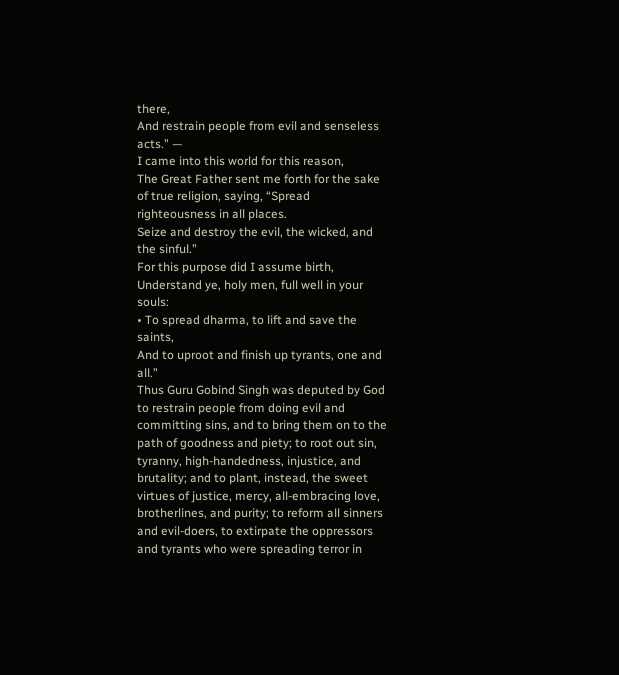there,
And restrain people from evil and senseless acts.” —
I came into this world for this reason,
The Great Father sent me forth for the sake of true religion, saying, “Spread righteousness in all places.
Seize and destroy the evil, the wicked, and the sinful.”
For this purpose did I assume birth,
Understand ye, holy men, full well in your souls:
• To spread dharma, to lift and save the saints,
And to uproot and finish up tyrants, one and all.”
Thus Guru Gobind Singh was deputed by God to restrain people from doing evil and committing sins, and to bring them on to the path of goodness and piety; to root out sin, tyranny, high-handedness, injustice, and brutality; and to plant, instead, the sweet virtues of justice, mercy, all-embracing love, brotherlines, and purity; to reform all sinners and evil-doers, to extirpate the oppressors and tyrants who were spreading terror in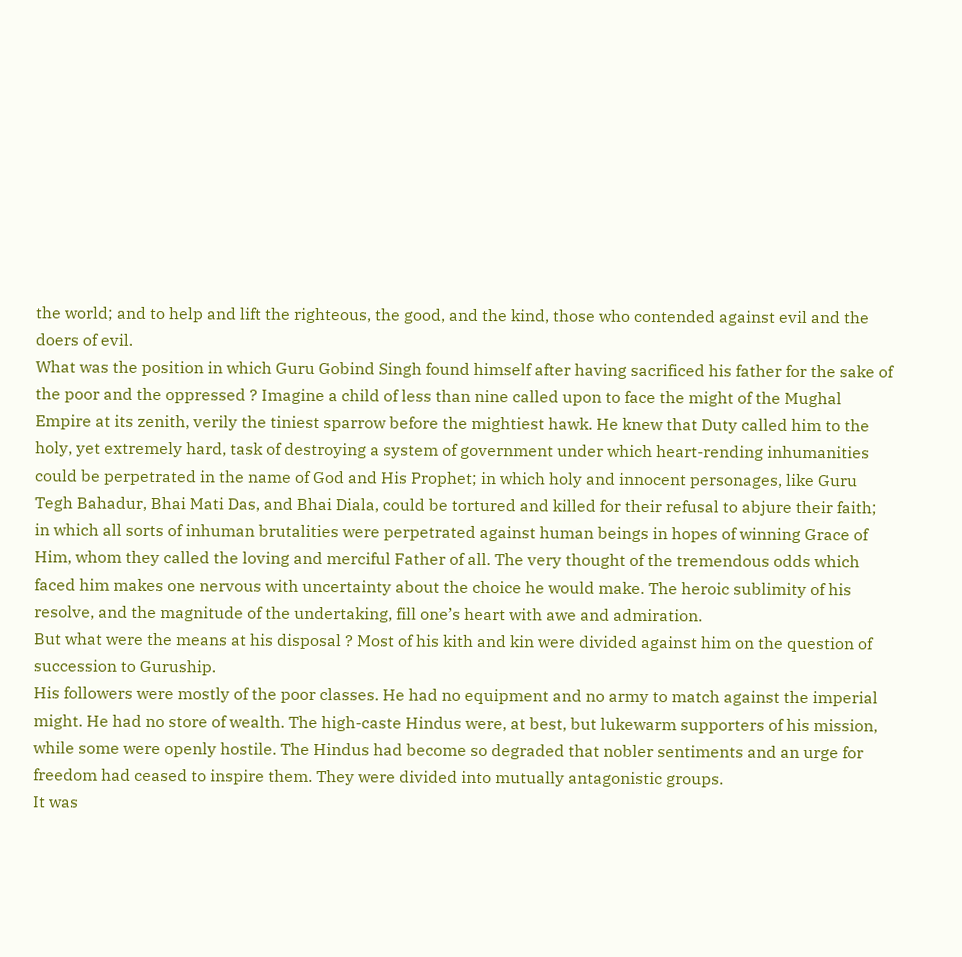the world; and to help and lift the righteous, the good, and the kind, those who contended against evil and the doers of evil.
What was the position in which Guru Gobind Singh found himself after having sacrificed his father for the sake of the poor and the oppressed ? Imagine a child of less than nine called upon to face the might of the Mughal Empire at its zenith, verily the tiniest sparrow before the mightiest hawk. He knew that Duty called him to the holy, yet extremely hard, task of destroying a system of government under which heart-rending inhumanities could be perpetrated in the name of God and His Prophet; in which holy and innocent personages, like Guru Tegh Bahadur, Bhai Mati Das, and Bhai Diala, could be tortured and killed for their refusal to abjure their faith; in which all sorts of inhuman brutalities were perpetrated against human beings in hopes of winning Grace of Him, whom they called the loving and merciful Father of all. The very thought of the tremendous odds which faced him makes one nervous with uncertainty about the choice he would make. The heroic sublimity of his resolve, and the magnitude of the undertaking, fill one’s heart with awe and admiration.
But what were the means at his disposal ? Most of his kith and kin were divided against him on the question of succession to Guruship.
His followers were mostly of the poor classes. He had no equipment and no army to match against the imperial might. He had no store of wealth. The high-caste Hindus were, at best, but lukewarm supporters of his mission, while some were openly hostile. The Hindus had become so degraded that nobler sentiments and an urge for freedom had ceased to inspire them. They were divided into mutually antagonistic groups.
It was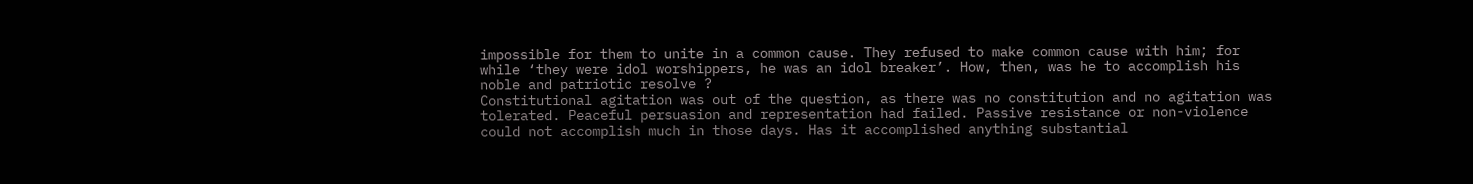impossible for them to unite in a common cause. They refused to make common cause with him; for while ‘they were idol worshippers, he was an idol breaker’. How, then, was he to accomplish his noble and patriotic resolve ?
Constitutional agitation was out of the question, as there was no constitution and no agitation was tolerated. Peaceful persuasion and representation had failed. Passive resistance or non-violence could not accomplish much in those days. Has it accomplished anything substantial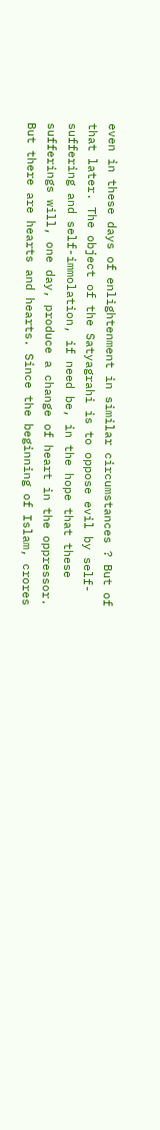even in these days of enlightenment in similar circumstances ? But of that later. The object of the Satyagrahi is to oppose evil by self-suffering and self-immolation, if need be, in the hope that these sufferings will, one day, produce a change of heart in the oppressor. But there are hearts and hearts. Since the beginning of Islam, crores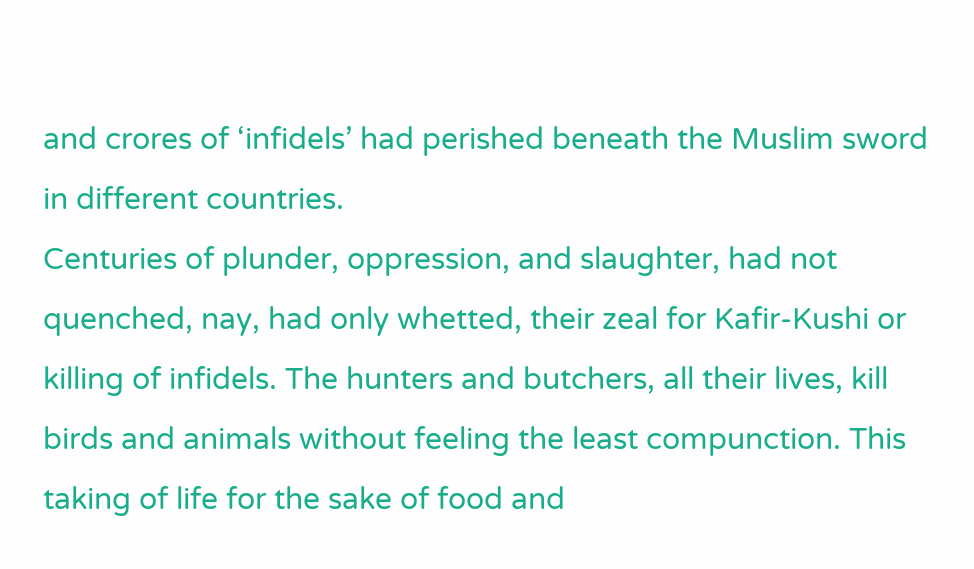and crores of ‘infidels’ had perished beneath the Muslim sword in different countries.
Centuries of plunder, oppression, and slaughter, had not quenched, nay, had only whetted, their zeal for Kafir-Kushi or killing of infidels. The hunters and butchers, all their lives, kill birds and animals without feeling the least compunction. This taking of life for the sake of food and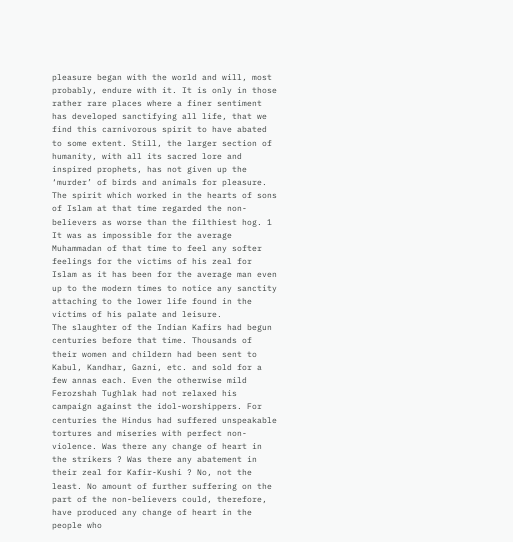pleasure began with the world and will, most probably, endure with it. It is only in those rather rare places where a finer sentiment has developed sanctifying all life, that we find this carnivorous spirit to have abated to some extent. Still, the larger section of humanity, with all its sacred lore and inspired prophets, has not given up the ‘murder’ of birds and animals for pleasure. The spirit which worked in the hearts of sons of Islam at that time regarded the non-believers as worse than the filthiest hog. 1 It was as impossible for the average Muhammadan of that time to feel any softer feelings for the victims of his zeal for Islam as it has been for the average man even up to the modern times to notice any sanctity attaching to the lower life found in the victims of his palate and leisure.
The slaughter of the Indian Kafirs had begun centuries before that time. Thousands of their women and childern had been sent to Kabul, Kandhar, Gazni, etc. and sold for a few annas each. Even the otherwise mild Ferozshah Tughlak had not relaxed his campaign against the idol-worshippers. For centuries the Hindus had suffered unspeakable tortures and miseries with perfect non-violence. Was there any change of heart in the strikers ? Was there any abatement in their zeal for Kafir-Kushi ? No, not the least. No amount of further suffering on the part of the non-believers could, therefore, have produced any change of heart in the people who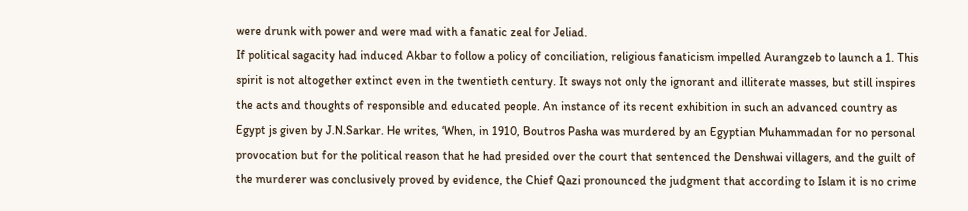were drunk with power and were mad with a fanatic zeal for Jeliad.
If political sagacity had induced Akbar to follow a policy of conciliation, religious fanaticism impelled Aurangzeb to launch a 1. This spirit is not altogether extinct even in the twentieth century. It sways not only the ignorant and illiterate masses, but still inspires the acts and thoughts of responsible and educated people. An instance of its recent exhibition in such an advanced country as Egypt js given by J.N.Sarkar. He writes, ‘When, in 1910, Boutros Pasha was murdered by an Egyptian Muhammadan for no personal provocation but for the political reason that he had presided over the court that sentenced the Denshwai villagers, and the guilt of the murderer was conclusively proved by evidence, the Chief Qazi pronounced the judgment that according to Islam it is no crime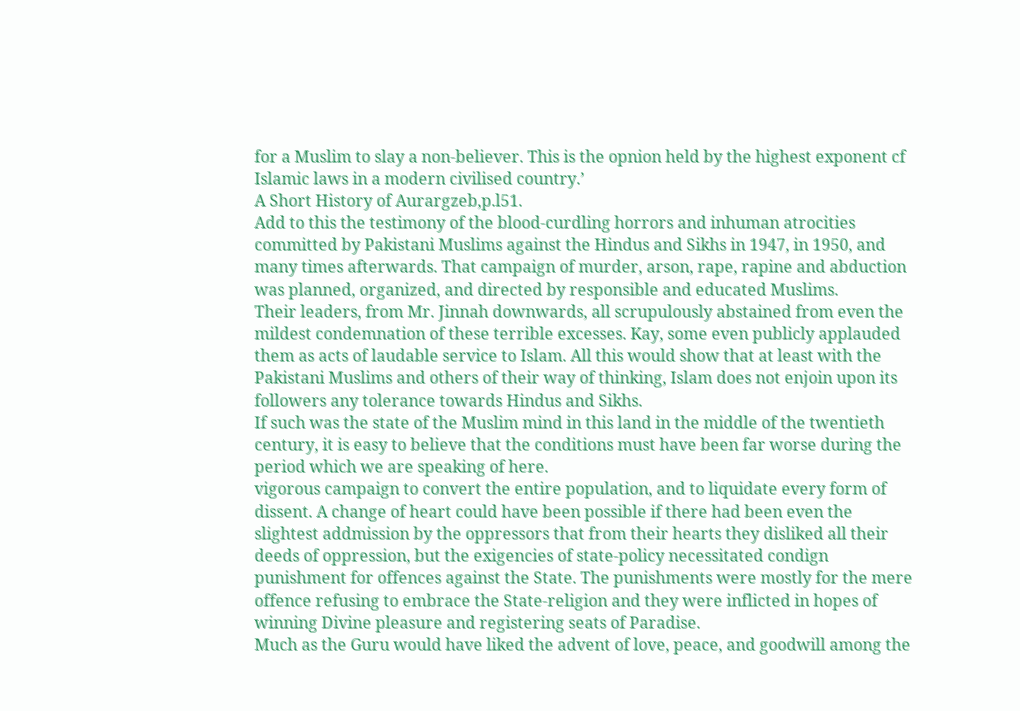for a Muslim to slay a non-believer. This is the opnion held by the highest exponent cf Islamic laws in a modern civilised country.’
A Short History of Aurargzeb,p.l51.
Add to this the testimony of the blood-curdling horrors and inhuman atrocities committed by Pakistani Muslims against the Hindus and Sikhs in 1947, in 1950, and many times afterwards. That campaign of murder, arson, rape, rapine and abduction was planned, organized, and directed by responsible and educated Muslims.
Their leaders, from Mr. Jinnah downwards, all scrupulously abstained from even the mildest condemnation of these terrible excesses. Kay, some even publicly applauded them as acts of laudable service to Islam. All this would show that at least with the Pakistani Muslims and others of their way of thinking, Islam does not enjoin upon its followers any tolerance towards Hindus and Sikhs.
If such was the state of the Muslim mind in this land in the middle of the twentieth century, it is easy to believe that the conditions must have been far worse during the period which we are speaking of here.
vigorous campaign to convert the entire population, and to liquidate every form of dissent. A change of heart could have been possible if there had been even the slightest addmission by the oppressors that from their hearts they disliked all their deeds of oppression, but the exigencies of state-policy necessitated condign punishment for offences against the State. The punishments were mostly for the mere offence refusing to embrace the State-religion and they were inflicted in hopes of winning Divine pleasure and registering seats of Paradise.
Much as the Guru would have liked the advent of love, peace, and goodwill among the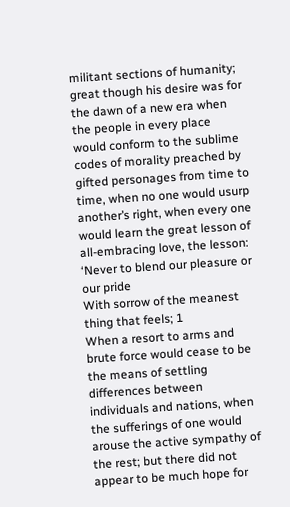militant sections of humanity; great though his desire was for the dawn of a new era when the people in every place would conform to the sublime codes of morality preached by gifted personages from time to time, when no one would usurp another’s right, when every one would learn the great lesson of all-embracing love, the lesson:
‘Never to blend our pleasure or our pride
With sorrow of the meanest thing that feels; 1
When a resort to arms and brute force would cease to be the means of settling differences between individuals and nations, when the sufferings of one would arouse the active sympathy of the rest; but there did not appear to be much hope for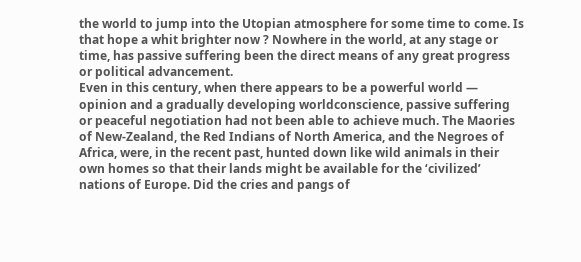the world to jump into the Utopian atmosphere for some time to come. Is that hope a whit brighter now ? Nowhere in the world, at any stage or time, has passive suffering been the direct means of any great progress or political advancement.
Even in this century, when there appears to be a powerful world — opinion and a gradually developing worldconscience, passive suffering or peaceful negotiation had not been able to achieve much. The Maories of New-Zealand, the Red Indians of North America, and the Negroes of Africa, were, in the recent past, hunted down like wild animals in their own homes so that their lands might be available for the ‘civilized’
nations of Europe. Did the cries and pangs of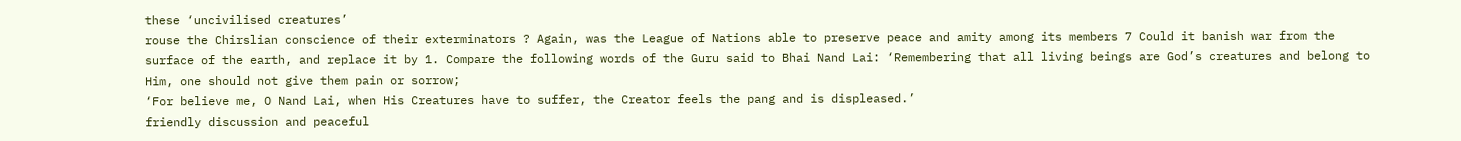these ‘uncivilised creatures’
rouse the Chirslian conscience of their exterminators ? Again, was the League of Nations able to preserve peace and amity among its members 7 Could it banish war from the surface of the earth, and replace it by 1. Compare the following words of the Guru said to Bhai Nand Lai: ‘Remembering that all living beings are God’s creatures and belong to Him, one should not give them pain or sorrow;
‘For believe me, O Nand Lai, when His Creatures have to suffer, the Creator feels the pang and is displeased.’
friendly discussion and peaceful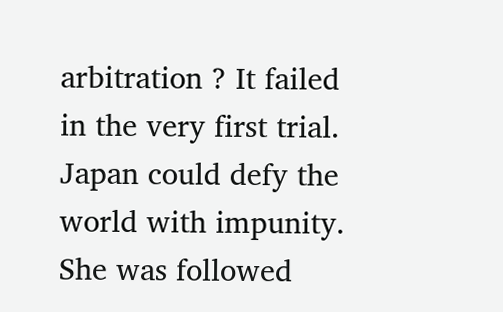arbitration ? It failed in the very first trial. Japan could defy the world with impunity. She was followed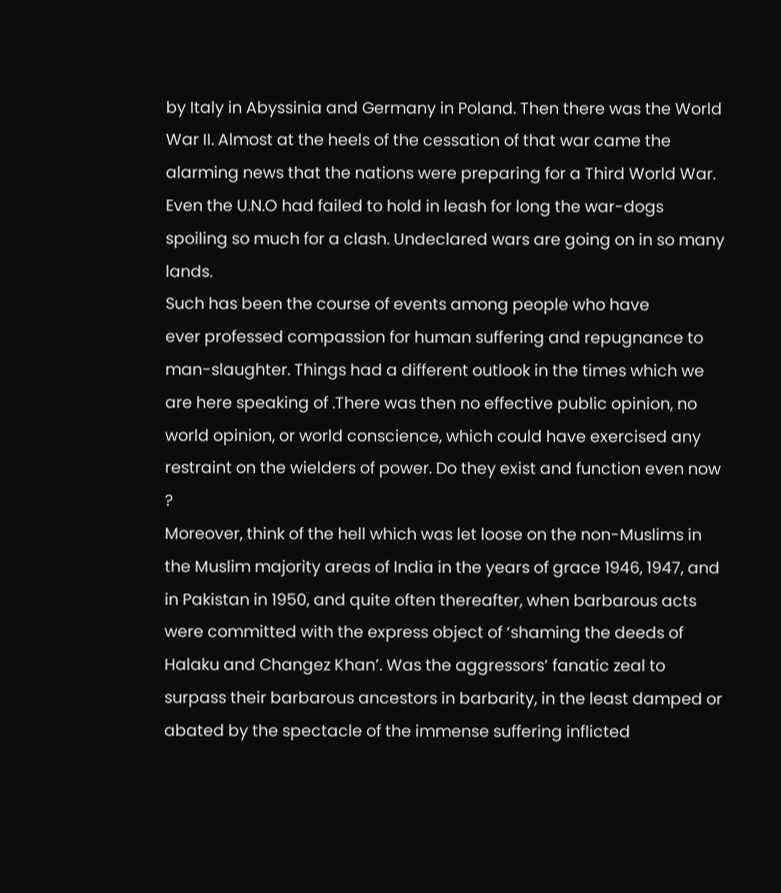by Italy in Abyssinia and Germany in Poland. Then there was the World War II. Almost at the heels of the cessation of that war came the alarming news that the nations were preparing for a Third World War.
Even the U.N.O had failed to hold in leash for long the war-dogs spoiling so much for a clash. Undeclared wars are going on in so many lands.
Such has been the course of events among people who have
ever professed compassion for human suffering and repugnance to man-slaughter. Things had a different outlook in the times which we are here speaking of .There was then no effective public opinion, no world opinion, or world conscience, which could have exercised any restraint on the wielders of power. Do they exist and function even now ?
Moreover, think of the hell which was let loose on the non-Muslims in the Muslim majority areas of India in the years of grace 1946, 1947, and in Pakistan in 1950, and quite often thereafter, when barbarous acts were committed with the express object of ‘shaming the deeds of Halaku and Changez Khan’. Was the aggressors’ fanatic zeal to surpass their barbarous ancestors in barbarity, in the least damped or abated by the spectacle of the immense suffering inflicted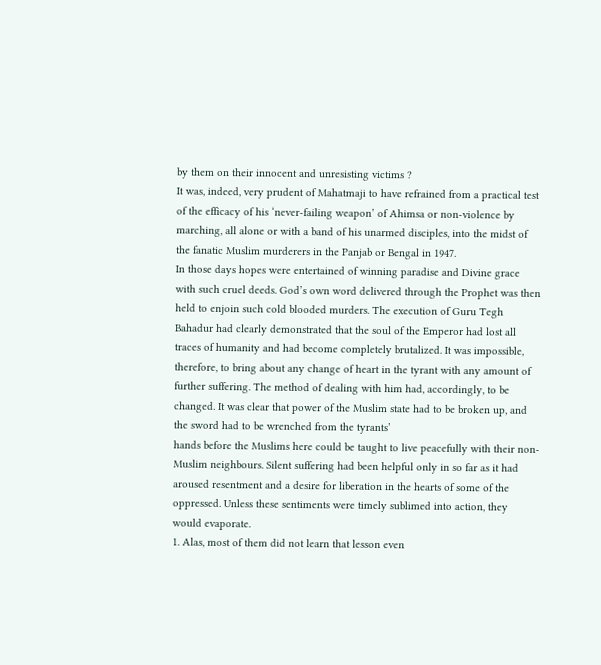by them on their innocent and unresisting victims ?
It was, indeed, very prudent of Mahatmaji to have refrained from a practical test of the efficacy of his ‘never-failing weapon’ of Ahimsa or non-violence by marching, all alone or with a band of his unarmed disciples, into the midst of the fanatic Muslim murderers in the Panjab or Bengal in 1947.
In those days hopes were entertained of winning paradise and Divine grace with such cruel deeds. God’s own word delivered through the Prophet was then held to enjoin such cold blooded murders. The execution of Guru Tegh Bahadur had clearly demonstrated that the soul of the Emperor had lost all traces of humanity and had become completely brutalized. It was impossible, therefore, to bring about any change of heart in the tyrant with any amount of further suffering. The method of dealing with him had, accordingly, to be changed. It was clear that power of the Muslim state had to be broken up, and the sword had to be wrenched from the tyrants’
hands before the Muslims here could be taught to live peacefully with their non-Muslim neighbours. Silent suffering had been helpful only in so far as it had aroused resentment and a desire for liberation in the hearts of some of the oppressed. Unless these sentiments were timely sublimed into action, they would evaporate.
1. Alas, most of them did not learn that lesson even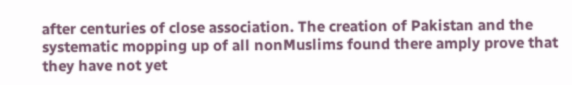after centuries of close association. The creation of Pakistan and the systematic mopping up of all nonMuslims found there amply prove that they have not yet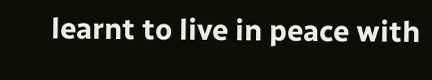learnt to live in peace with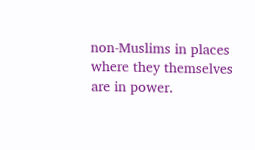non-Muslims in places where they themselves are in power.